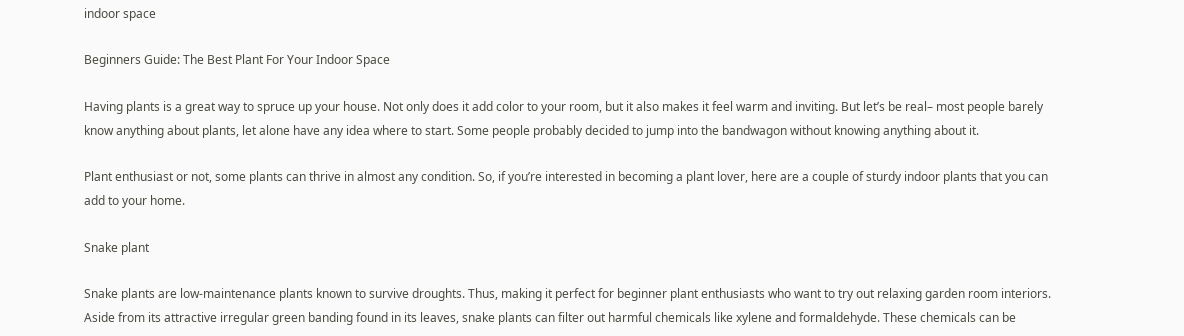indoor space

Beginners Guide: The Best Plant For Your Indoor Space

Having plants is a great way to spruce up your house. Not only does it add color to your room, but it also makes it feel warm and inviting. But let’s be real– most people barely know anything about plants, let alone have any idea where to start. Some people probably decided to jump into the bandwagon without knowing anything about it.

Plant enthusiast or not, some plants can thrive in almost any condition. So, if you’re interested in becoming a plant lover, here are a couple of sturdy indoor plants that you can add to your home.

Snake plant

Snake plants are low-maintenance plants known to survive droughts. Thus, making it perfect for beginner plant enthusiasts who want to try out relaxing garden room interiors. Aside from its attractive irregular green banding found in its leaves, snake plants can filter out harmful chemicals like xylene and formaldehyde. These chemicals can be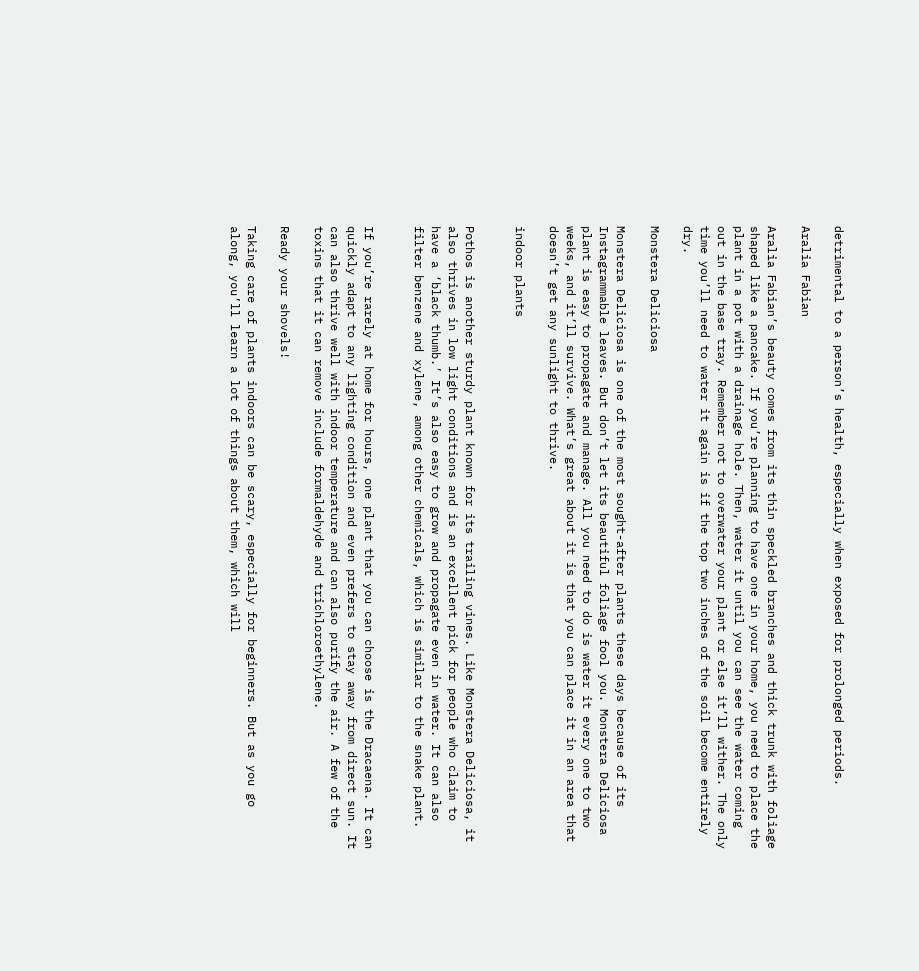detrimental to a person’s health, especially when exposed for prolonged periods.

Aralia Fabian

Aralia Fabian’s beauty comes from its thin speckled branches and thick trunk with foliage shaped like a pancake. If you’re planning to have one in your home, you need to place the plant in a pot with a drainage hole. Then, water it until you can see the water coming out in the base tray. Remember not to overwater your plant or else it’ll wither. The only time you’ll need to water it again is if the top two inches of the soil become entirely dry.

Monstera Deliciosa

Monstera Deliciosa is one of the most sought-after plants these days because of its Instagrammable leaves. But don’t let its beautiful foliage fool you. Monstera Deliciosa plant is easy to propagate and manage. All you need to do is water it every one to two weeks, and it’ll survive. What’s great about it is that you can place it in an area that doesn’t get any sunlight to thrive.

indoor plants


Pothos is another sturdy plant known for its trailing vines. Like Monstera Deliciosa, it also thrives in low light conditions and is an excellent pick for people who claim to have a ‘black thumb.’ It’s also easy to grow and propagate even in water. It can also filter benzene and xylene, among other chemicals, which is similar to the snake plant.


If you’re rarely at home for hours, one plant that you can choose is the Dracaena. It can quickly adapt to any lighting condition and even prefers to stay away from direct sun. It can also thrive well with indoor temperature and can also purify the air. A few of the toxins that it can remove include formaldehyde and trichloroethylene.

Ready your shovels!

Taking care of plants indoors can be scary, especially for beginners. But as you go along, you’ll learn a lot of things about them, which will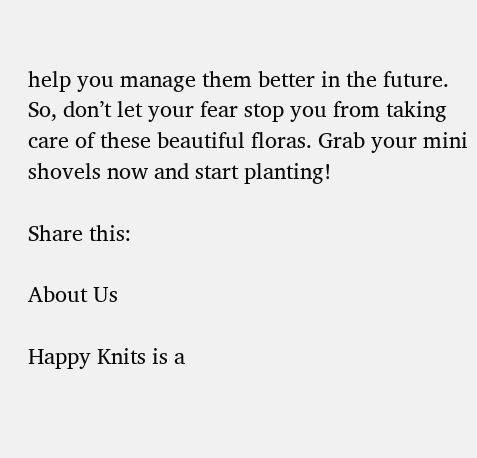help you manage them better in the future. So, don’t let your fear stop you from taking care of these beautiful floras. Grab your mini shovels now and start planting!

Share this:

About Us

Happy Knits is a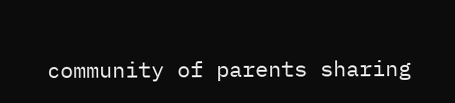community of parents sharing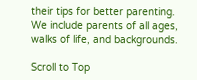their tips for better parenting. We include parents of all ages, walks of life, and backgrounds.

Scroll to Top